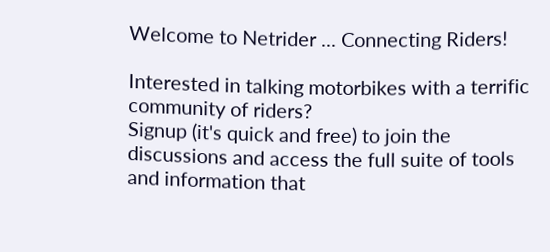Welcome to Netrider ... Connecting Riders!

Interested in talking motorbikes with a terrific community of riders?
Signup (it's quick and free) to join the discussions and access the full suite of tools and information that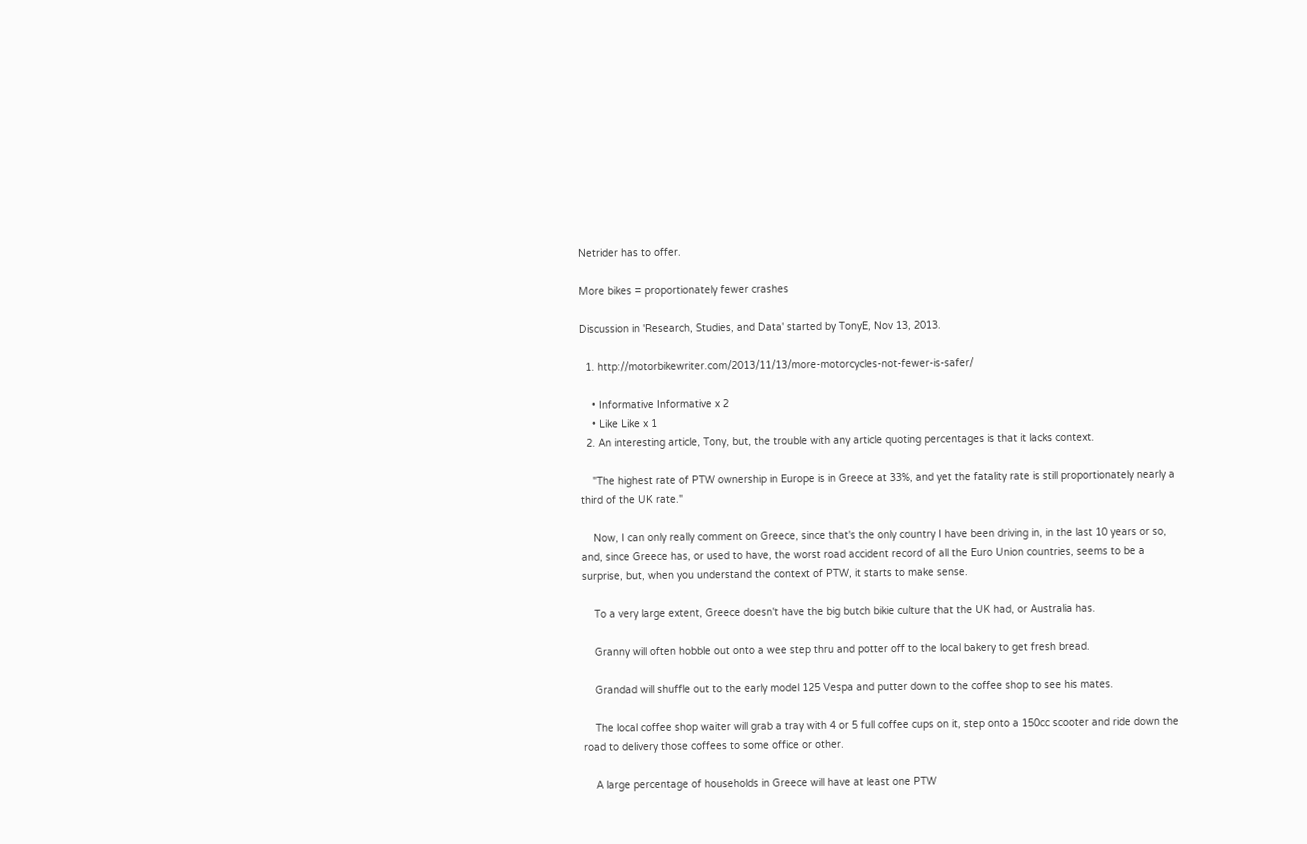Netrider has to offer.

More bikes = proportionately fewer crashes

Discussion in 'Research, Studies, and Data' started by TonyE, Nov 13, 2013.

  1. http://motorbikewriter.com/2013/11/13/more-motorcycles-not-fewer-is-safer/

    • Informative Informative x 2
    • Like Like x 1
  2. An interesting article, Tony, but, the trouble with any article quoting percentages is that it lacks context.

    "The highest rate of PTW ownership in Europe is in Greece at 33%, and yet the fatality rate is still proportionately nearly a third of the UK rate."

    Now, I can only really comment on Greece, since that's the only country I have been driving in, in the last 10 years or so, and, since Greece has, or used to have, the worst road accident record of all the Euro Union countries, seems to be a surprise, but, when you understand the context of PTW, it starts to make sense.

    To a very large extent, Greece doesn't have the big butch bikie culture that the UK had, or Australia has.

    Granny will often hobble out onto a wee step thru and potter off to the local bakery to get fresh bread.

    Grandad will shuffle out to the early model 125 Vespa and putter down to the coffee shop to see his mates.

    The local coffee shop waiter will grab a tray with 4 or 5 full coffee cups on it, step onto a 150cc scooter and ride down the road to delivery those coffees to some office or other.

    A large percentage of households in Greece will have at least one PTW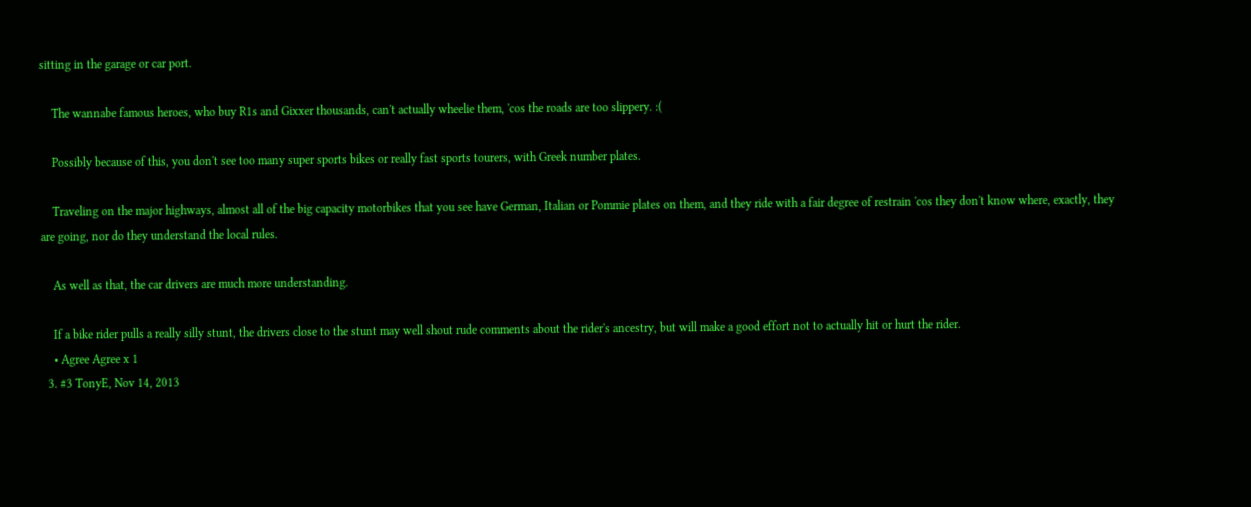sitting in the garage or car port.

    The wannabe famous heroes, who buy R1s and Gixxer thousands, can't actually wheelie them, 'cos the roads are too slippery. :(

    Possibly because of this, you don't see too many super sports bikes or really fast sports tourers, with Greek number plates.

    Traveling on the major highways, almost all of the big capacity motorbikes that you see have German, Italian or Pommie plates on them, and they ride with a fair degree of restrain 'cos they don't know where, exactly, they are going, nor do they understand the local rules.

    As well as that, the car drivers are much more understanding.

    If a bike rider pulls a really silly stunt, the drivers close to the stunt may well shout rude comments about the rider's ancestry, but will make a good effort not to actually hit or hurt the rider.
    • Agree Agree x 1
  3. #3 TonyE, Nov 14, 2013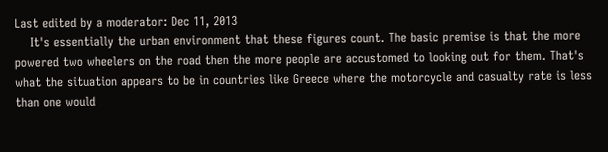Last edited by a moderator: Dec 11, 2013
    It's essentially the urban environment that these figures count. The basic premise is that the more powered two wheelers on the road then the more people are accustomed to looking out for them. That's what the situation appears to be in countries like Greece where the motorcycle and casualty rate is less than one would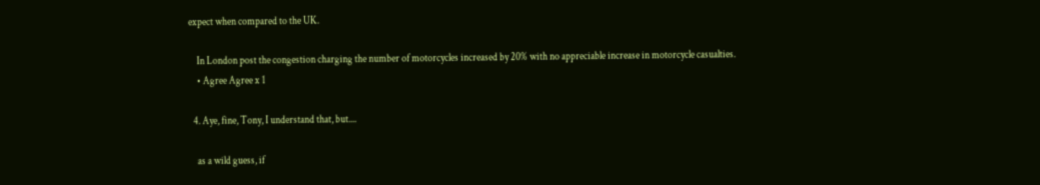expect when compared to the UK.

    In London post the congestion charging the number of motorcycles increased by 20% with no appreciable increase in motorcycle casualties.
    • Agree Agree x 1

  4. Aye, fine, Tony, I understand that, but....

    as a wild guess, if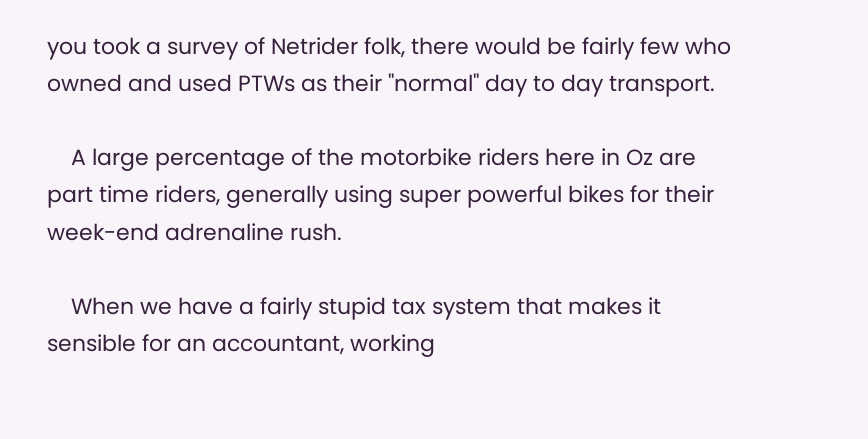you took a survey of Netrider folk, there would be fairly few who owned and used PTWs as their "normal" day to day transport.

    A large percentage of the motorbike riders here in Oz are part time riders, generally using super powerful bikes for their week-end adrenaline rush.

    When we have a fairly stupid tax system that makes it sensible for an accountant, working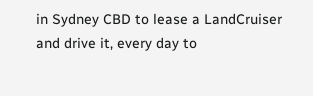in Sydney CBD to lease a LandCruiser and drive it, every day to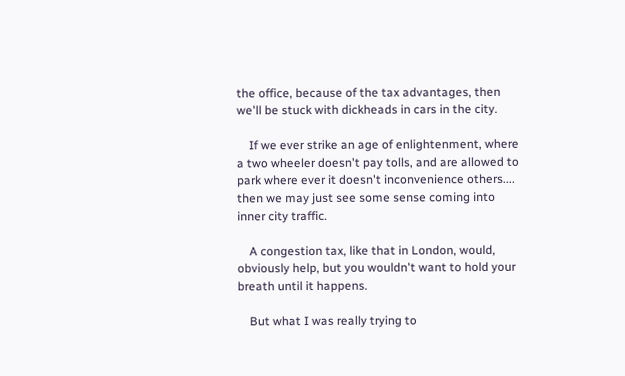the office, because of the tax advantages, then we'll be stuck with dickheads in cars in the city.

    If we ever strike an age of enlightenment, where a two wheeler doesn't pay tolls, and are allowed to park where ever it doesn't inconvenience others.... then we may just see some sense coming into inner city traffic.

    A congestion tax, like that in London, would, obviously help, but you wouldn't want to hold your breath until it happens.

    But what I was really trying to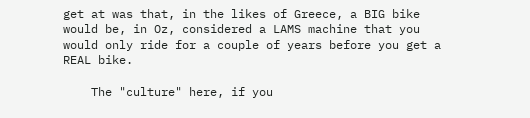get at was that, in the likes of Greece, a BIG bike would be, in Oz, considered a LAMS machine that you would only ride for a couple of years before you get a REAL bike.

    The "culture" here, if you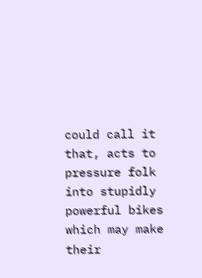could call it that, acts to pressure folk into stupidly powerful bikes which may make their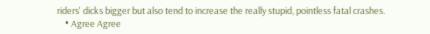riders' dicks bigger but also tend to increase the really stupid, pointless fatal crashes.
    • Agree Agree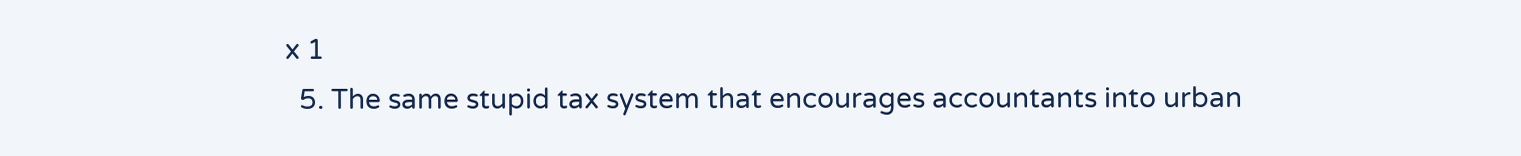x 1
  5. The same stupid tax system that encourages accountants into urban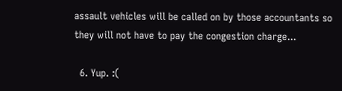assault vehicles will be called on by those accountants so they will not have to pay the congestion charge...

  6. Yup. :(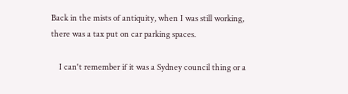Back in the mists of antiquity, when I was still working, there was a tax put on car parking spaces.

    I can't remember if it was a Sydney council thing or a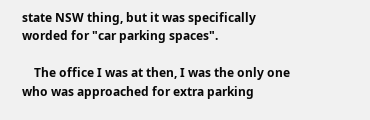state NSW thing, but it was specifically worded for "car parking spaces".

    The office I was at then, I was the only one who was approached for extra parking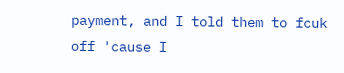payment, and I told them to fcuk off 'cause I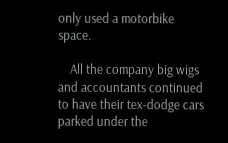only used a motorbike space.

    All the company big wigs and accountants continued to have their tex-dodge cars parked under the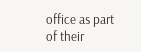office as part of their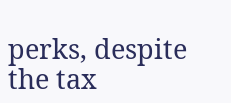perks, despite the tax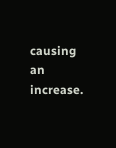causing an increase.